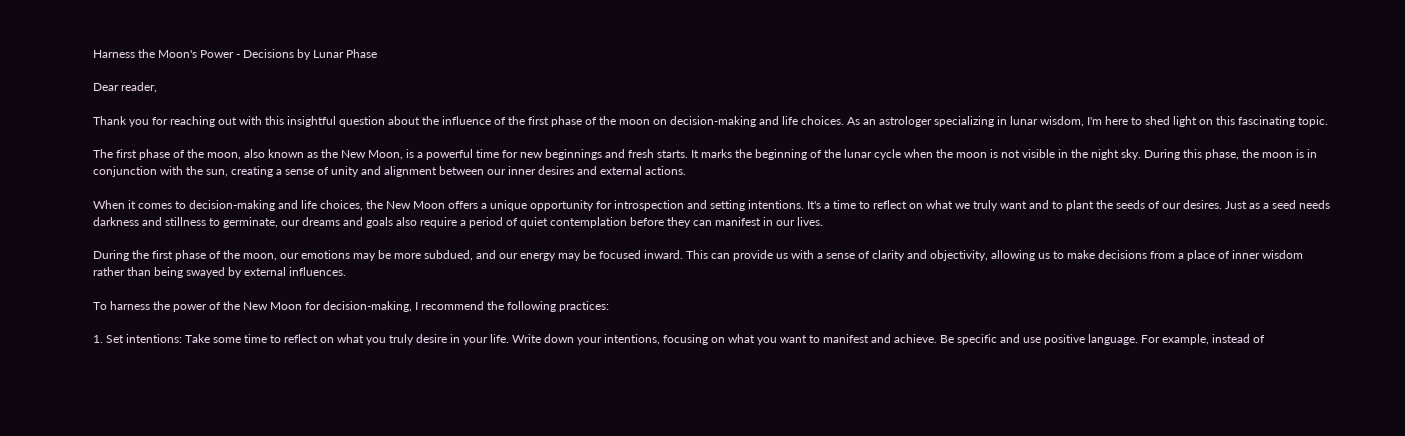Harness the Moon's Power - Decisions by Lunar Phase

Dear reader,

Thank you for reaching out with this insightful question about the influence of the first phase of the moon on decision-making and life choices. As an astrologer specializing in lunar wisdom, I'm here to shed light on this fascinating topic.

The first phase of the moon, also known as the New Moon, is a powerful time for new beginnings and fresh starts. It marks the beginning of the lunar cycle when the moon is not visible in the night sky. During this phase, the moon is in conjunction with the sun, creating a sense of unity and alignment between our inner desires and external actions.

When it comes to decision-making and life choices, the New Moon offers a unique opportunity for introspection and setting intentions. It's a time to reflect on what we truly want and to plant the seeds of our desires. Just as a seed needs darkness and stillness to germinate, our dreams and goals also require a period of quiet contemplation before they can manifest in our lives.

During the first phase of the moon, our emotions may be more subdued, and our energy may be focused inward. This can provide us with a sense of clarity and objectivity, allowing us to make decisions from a place of inner wisdom rather than being swayed by external influences.

To harness the power of the New Moon for decision-making, I recommend the following practices:

1. Set intentions: Take some time to reflect on what you truly desire in your life. Write down your intentions, focusing on what you want to manifest and achieve. Be specific and use positive language. For example, instead of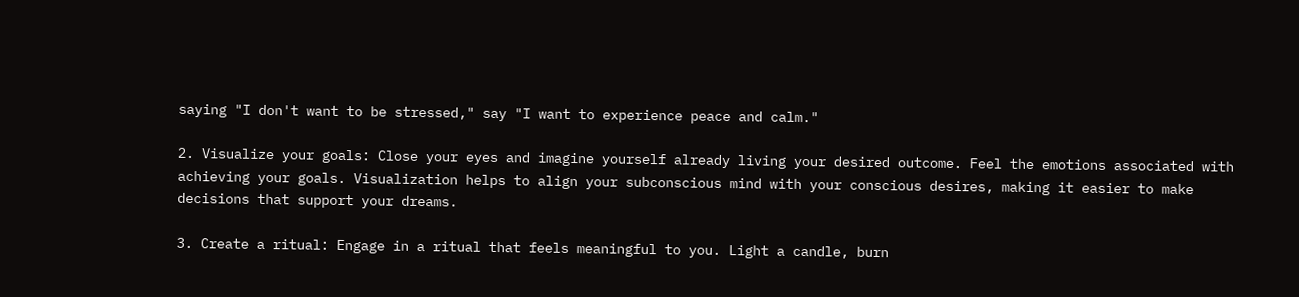saying "I don't want to be stressed," say "I want to experience peace and calm."

2. Visualize your goals: Close your eyes and imagine yourself already living your desired outcome. Feel the emotions associated with achieving your goals. Visualization helps to align your subconscious mind with your conscious desires, making it easier to make decisions that support your dreams.

3. Create a ritual: Engage in a ritual that feels meaningful to you. Light a candle, burn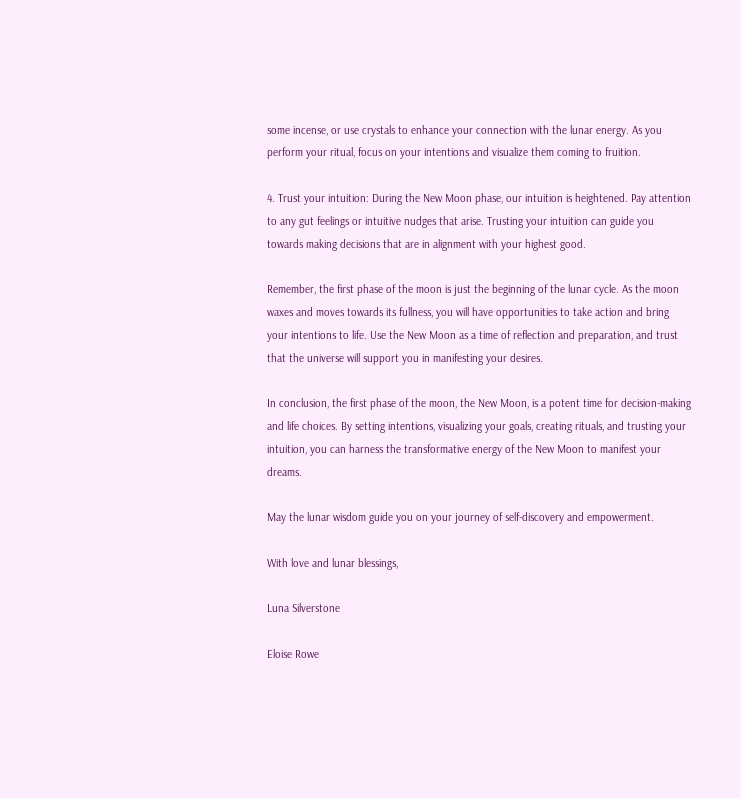some incense, or use crystals to enhance your connection with the lunar energy. As you perform your ritual, focus on your intentions and visualize them coming to fruition.

4. Trust your intuition: During the New Moon phase, our intuition is heightened. Pay attention to any gut feelings or intuitive nudges that arise. Trusting your intuition can guide you towards making decisions that are in alignment with your highest good.

Remember, the first phase of the moon is just the beginning of the lunar cycle. As the moon waxes and moves towards its fullness, you will have opportunities to take action and bring your intentions to life. Use the New Moon as a time of reflection and preparation, and trust that the universe will support you in manifesting your desires.

In conclusion, the first phase of the moon, the New Moon, is a potent time for decision-making and life choices. By setting intentions, visualizing your goals, creating rituals, and trusting your intuition, you can harness the transformative energy of the New Moon to manifest your dreams.

May the lunar wisdom guide you on your journey of self-discovery and empowerment.

With love and lunar blessings,

Luna Silverstone

Eloise Rowe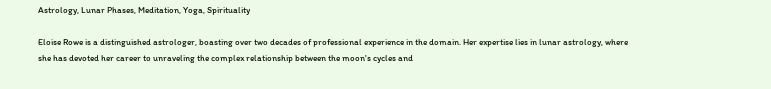Astrology, Lunar Phases, Meditation, Yoga, Spirituality

Eloise Rowe is a distinguished astrologer, boasting over two decades of professional experience in the domain. Her expertise lies in lunar astrology, where she has devoted her career to unraveling the complex relationship between the moon's cycles and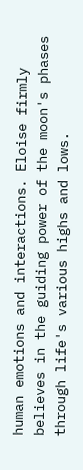human emotions and interactions. Eloise firmly believes in the guiding power of the moon's phases through life's various highs and lows.